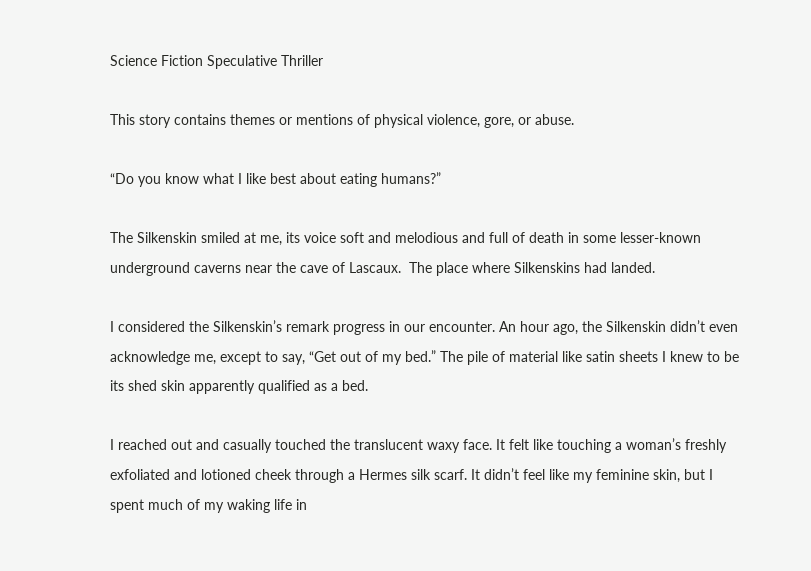Science Fiction Speculative Thriller

This story contains themes or mentions of physical violence, gore, or abuse.

“Do you know what I like best about eating humans?”

The Silkenskin smiled at me, its voice soft and melodious and full of death in some lesser-known underground caverns near the cave of Lascaux.  The place where Silkenskins had landed.

I considered the Silkenskin’s remark progress in our encounter. An hour ago, the Silkenskin didn’t even acknowledge me, except to say, “Get out of my bed.” The pile of material like satin sheets I knew to be its shed skin apparently qualified as a bed.

I reached out and casually touched the translucent waxy face. It felt like touching a woman’s freshly exfoliated and lotioned cheek through a Hermes silk scarf. It didn’t feel like my feminine skin, but I spent much of my waking life in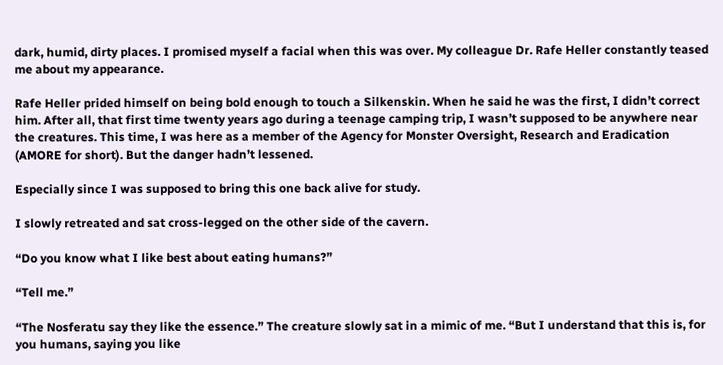dark, humid, dirty places. I promised myself a facial when this was over. My colleague Dr. Rafe Heller constantly teased me about my appearance.

Rafe Heller prided himself on being bold enough to touch a Silkenskin. When he said he was the first, I didn’t correct him. After all, that first time twenty years ago during a teenage camping trip, I wasn’t supposed to be anywhere near the creatures. This time, I was here as a member of the Agency for Monster Oversight, Research and Eradication (AMORE for short). But the danger hadn’t lessened.

Especially since I was supposed to bring this one back alive for study.

I slowly retreated and sat cross-legged on the other side of the cavern.

“Do you know what I like best about eating humans?”

“Tell me.”

“The Nosferatu say they like the essence.” The creature slowly sat in a mimic of me. “But I understand that this is, for you humans, saying you like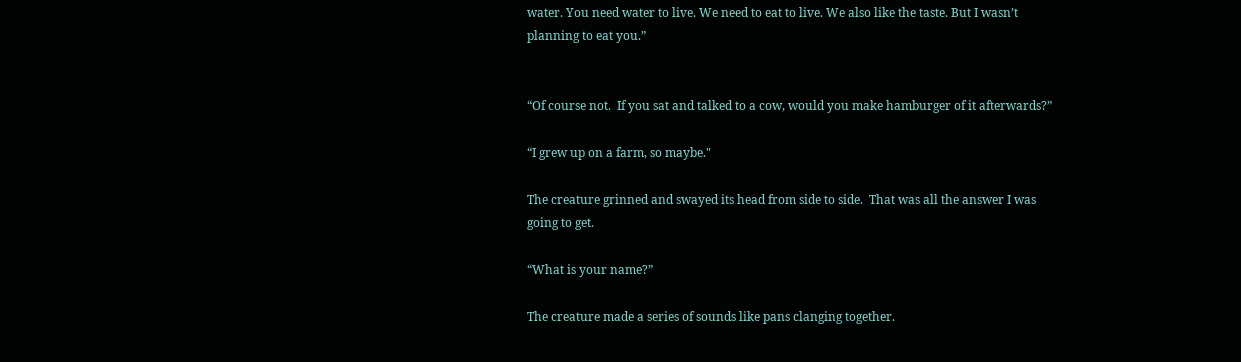water. You need water to live. We need to eat to live. We also like the taste. But I wasn’t planning to eat you.”


“Of course not.  If you sat and talked to a cow, would you make hamburger of it afterwards?”

“I grew up on a farm, so maybe."

The creature grinned and swayed its head from side to side.  That was all the answer I was going to get.

“What is your name?”

The creature made a series of sounds like pans clanging together.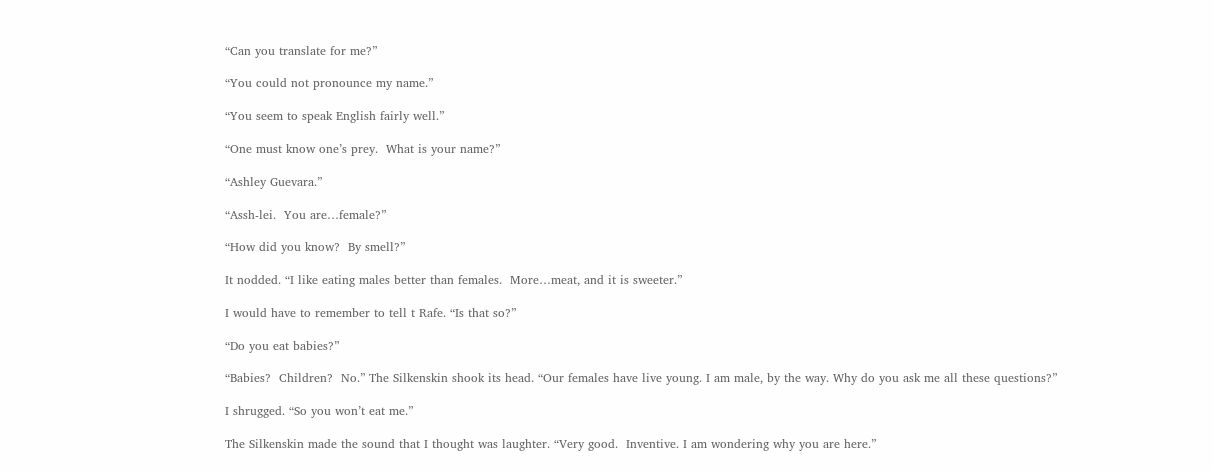“Can you translate for me?”

“You could not pronounce my name.”

“You seem to speak English fairly well.”

“One must know one’s prey.  What is your name?”

“Ashley Guevara.”

“Assh-lei.  You are…female?”

“How did you know?  By smell?”

It nodded. “I like eating males better than females.  More…meat, and it is sweeter.”

I would have to remember to tell t Rafe. “Is that so?”

“Do you eat babies?”

“Babies?  Children?  No.” The Silkenskin shook its head. “Our females have live young. I am male, by the way. Why do you ask me all these questions?”

I shrugged. “So you won’t eat me.”

The Silkenskin made the sound that I thought was laughter. “Very good.  Inventive. I am wondering why you are here.”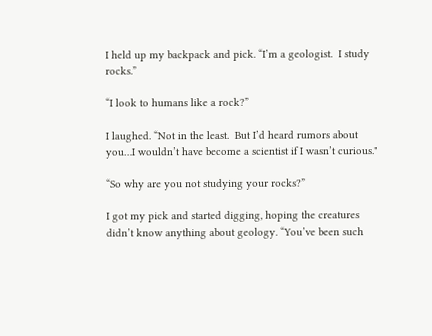I held up my backpack and pick. “I’m a geologist.  I study rocks.”

“I look to humans like a rock?”

I laughed. “Not in the least.  But I’d heard rumors about you…I wouldn’t have become a scientist if I wasn’t curious."

“So why are you not studying your rocks?”

I got my pick and started digging, hoping the creatures didn’t know anything about geology. “You’ve been such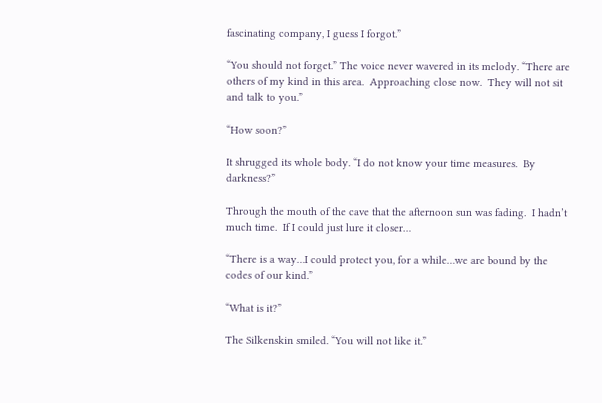fascinating company, I guess I forgot.”

“You should not forget.” The voice never wavered in its melody. “There are others of my kind in this area.  Approaching close now.  They will not sit and talk to you.”

“How soon?”

It shrugged its whole body. “I do not know your time measures.  By darkness?”

Through the mouth of the cave that the afternoon sun was fading.  I hadn’t much time.  If I could just lure it closer…

“There is a way…I could protect you, for a while…we are bound by the codes of our kind.”

“What is it?”

The Silkenskin smiled. “You will not like it.”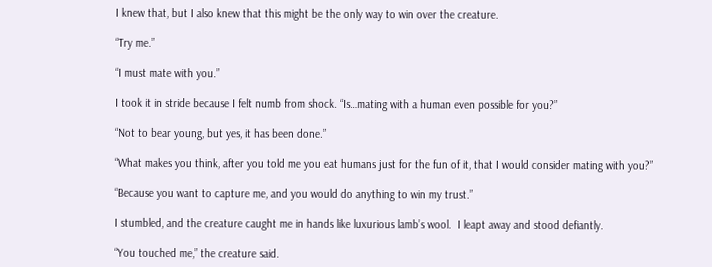I knew that, but I also knew that this might be the only way to win over the creature.

“Try me.”

“I must mate with you.”

I took it in stride because I felt numb from shock. “Is…mating with a human even possible for you?”

“Not to bear young, but yes, it has been done.”

“What makes you think, after you told me you eat humans just for the fun of it, that I would consider mating with you?”

“Because you want to capture me, and you would do anything to win my trust.”

I stumbled, and the creature caught me in hands like luxurious lamb’s wool.  I leapt away and stood defiantly.

“You touched me,” the creature said.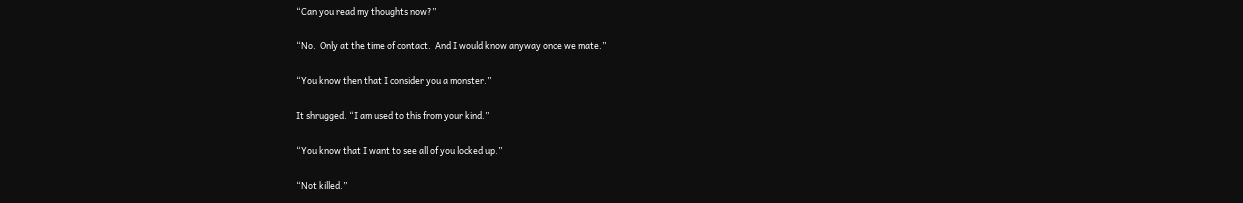“Can you read my thoughts now?”

“No.  Only at the time of contact.  And I would know anyway once we mate.”

“You know then that I consider you a monster.”

It shrugged. “I am used to this from your kind.”

“You know that I want to see all of you locked up.”

“Not killed.”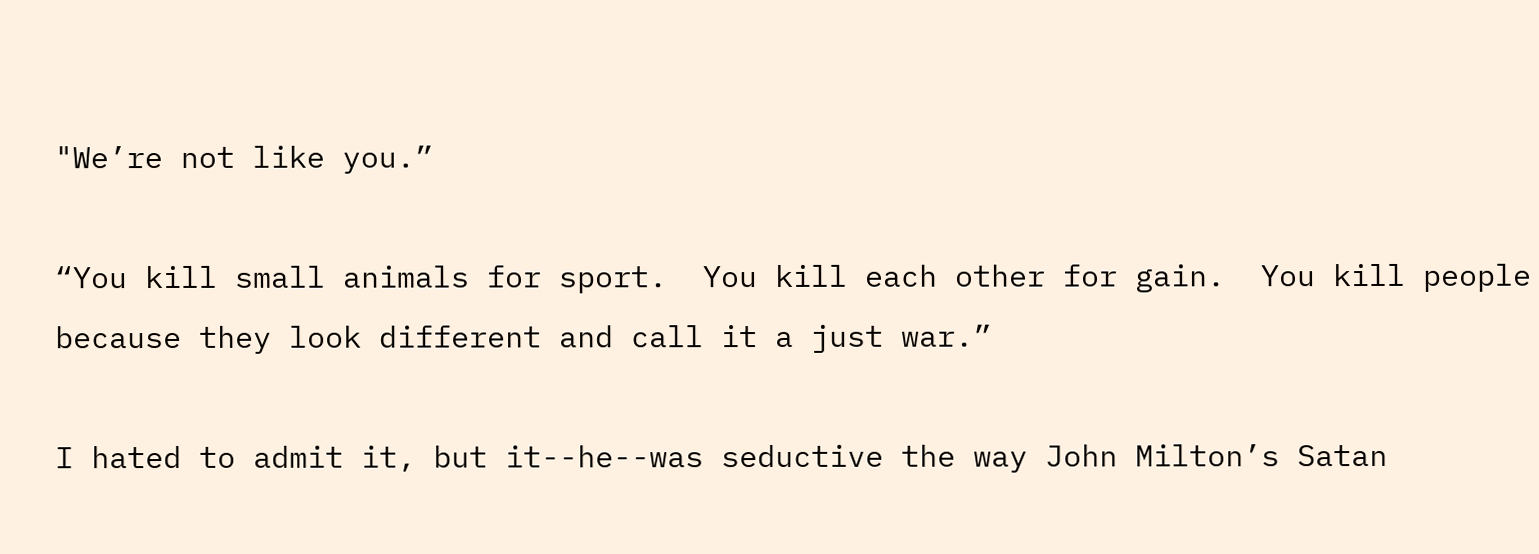"We’re not like you.”

“You kill small animals for sport.  You kill each other for gain.  You kill people because they look different and call it a just war.”

I hated to admit it, but it--he--was seductive the way John Milton’s Satan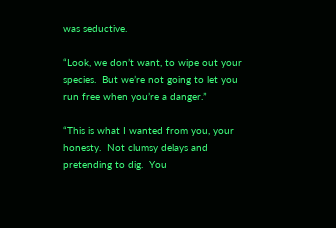was seductive.

“Look, we don’t want, to wipe out your species.  But we’re not going to let you run free when you’re a danger.”

“This is what I wanted from you, your honesty.  Not clumsy delays and pretending to dig.  You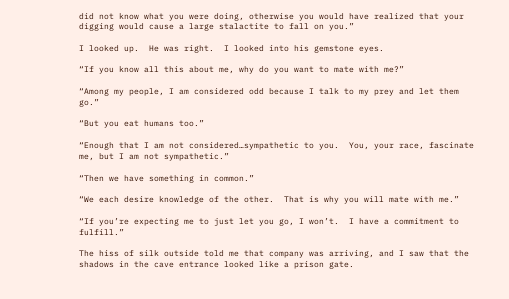did not know what you were doing, otherwise you would have realized that your digging would cause a large stalactite to fall on you.”

I looked up.  He was right.  I looked into his gemstone eyes.

“If you know all this about me, why do you want to mate with me?”

“Among my people, I am considered odd because I talk to my prey and let them go.”

“But you eat humans too.”

“Enough that I am not considered…sympathetic to you.  You, your race, fascinate me, but I am not sympathetic.”

“Then we have something in common.”

“We each desire knowledge of the other.  That is why you will mate with me.”

“If you’re expecting me to just let you go, I won’t.  I have a commitment to fulfill.”

The hiss of silk outside told me that company was arriving, and I saw that the shadows in the cave entrance looked like a prison gate.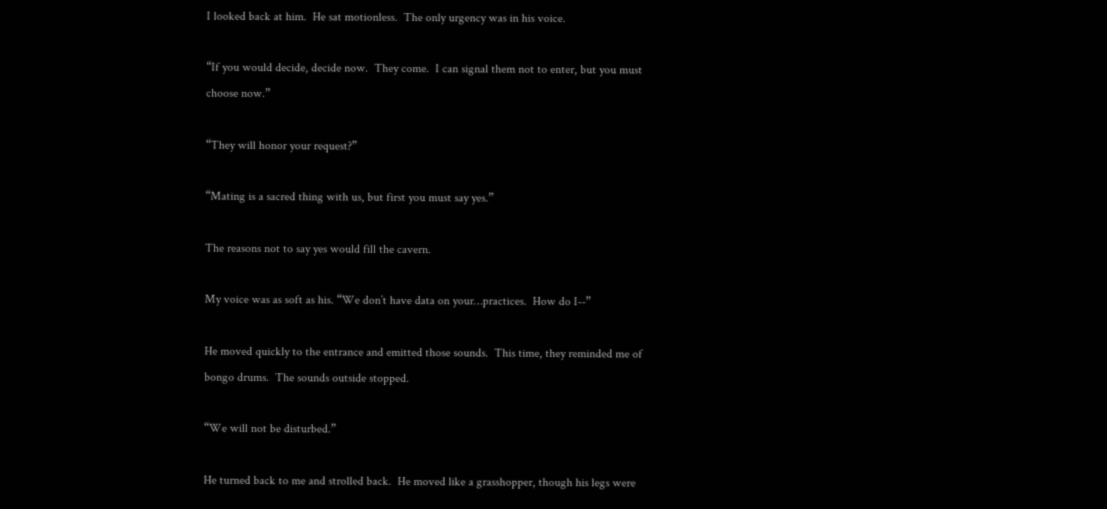I looked back at him.  He sat motionless.  The only urgency was in his voice.

“If you would decide, decide now.  They come.  I can signal them not to enter, but you must choose now.”

“They will honor your request?”

“Mating is a sacred thing with us, but first you must say yes.”

The reasons not to say yes would fill the cavern.

My voice was as soft as his. “We don’t have data on your…practices.  How do I--”

He moved quickly to the entrance and emitted those sounds.  This time, they reminded me of bongo drums.  The sounds outside stopped.

“We will not be disturbed.”

He turned back to me and strolled back.  He moved like a grasshopper, though his legs were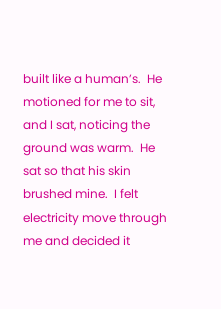built like a human’s.  He motioned for me to sit, and I sat, noticing the ground was warm.  He sat so that his skin brushed mine.  I felt electricity move through me and decided it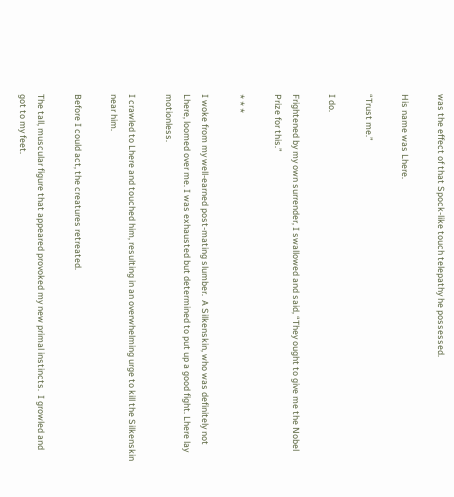was the effect of that Spock-like touch telepathy he possessed.

His name was Lhere.

“Trust me.”

I do.

Frightened by my own surrender, I swallowed and said, “They ought to give me the Nobel Prize for this.”

* * *

I woke from my well-earned post-mating slumber.  A Silkenskin, who was definitely not Lhere, loomed over me. I was exhausted but determined to put up a good fight. Lhere lay motionless.

I crawled to Lhere and touched him, resulting in an overwhelming urge to kill the Silkenskin near him.

Before I could act, the creatures retreated.

The tall, muscular figure that appeared provoked my new primal instincts.  I growled and got to my feet.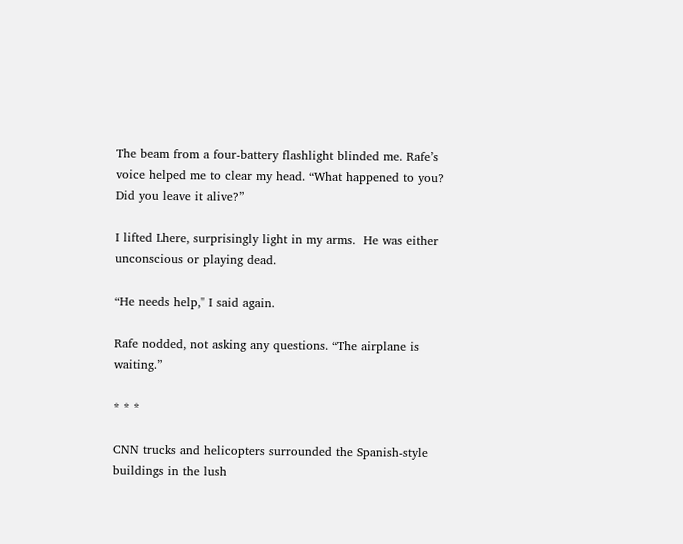The beam from a four-battery flashlight blinded me. Rafe’s voice helped me to clear my head. “What happened to you?  Did you leave it alive?”

I lifted Lhere, surprisingly light in my arms.  He was either unconscious or playing dead.

“He needs help," I said again.

Rafe nodded, not asking any questions. “The airplane is waiting.”

* * *

CNN trucks and helicopters surrounded the Spanish-style buildings in the lush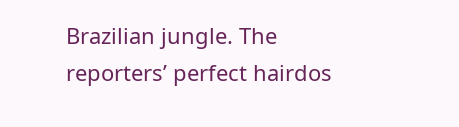Brazilian jungle. The reporters’ perfect hairdos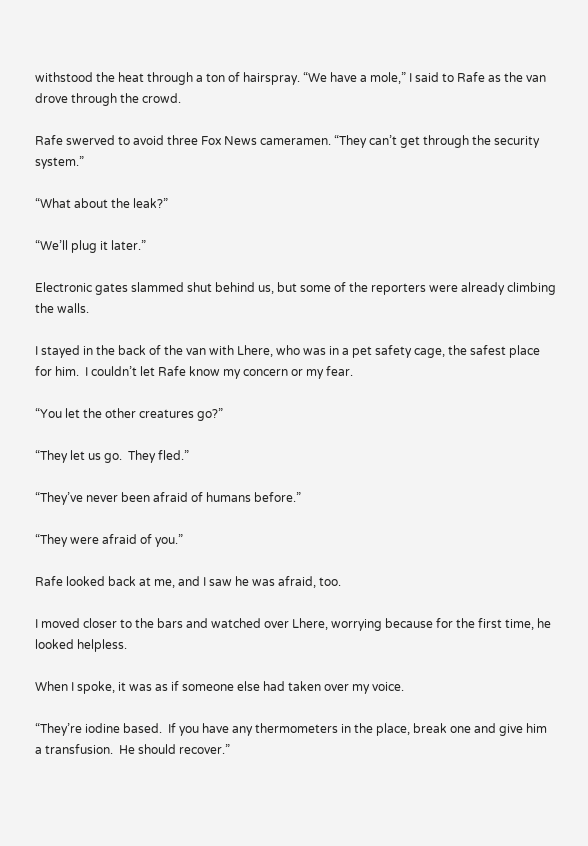withstood the heat through a ton of hairspray. “We have a mole,” I said to Rafe as the van drove through the crowd.

Rafe swerved to avoid three Fox News cameramen. “They can’t get through the security system.”

“What about the leak?”

“We’ll plug it later.”

Electronic gates slammed shut behind us, but some of the reporters were already climbing the walls.

I stayed in the back of the van with Lhere, who was in a pet safety cage, the safest place for him.  I couldn’t let Rafe know my concern or my fear.

“You let the other creatures go?”

“They let us go.  They fled.”

“They’ve never been afraid of humans before.”

“They were afraid of you.”

Rafe looked back at me, and I saw he was afraid, too.

I moved closer to the bars and watched over Lhere, worrying because for the first time, he looked helpless.

When I spoke, it was as if someone else had taken over my voice.

“They’re iodine based.  If you have any thermometers in the place, break one and give him a transfusion.  He should recover.”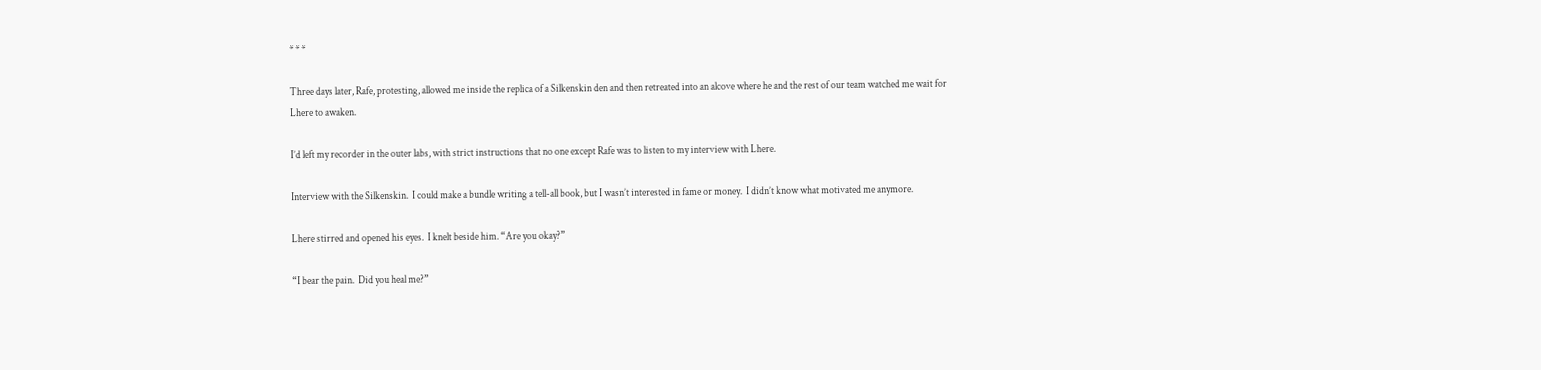* * *

Three days later, Rafe, protesting, allowed me inside the replica of a Silkenskin den and then retreated into an alcove where he and the rest of our team watched me wait for Lhere to awaken.

I’d left my recorder in the outer labs, with strict instructions that no one except Rafe was to listen to my interview with Lhere.

Interview with the Silkenskin.  I could make a bundle writing a tell-all book, but I wasn’t interested in fame or money.  I didn’t know what motivated me anymore.

Lhere stirred and opened his eyes.  I knelt beside him. “Are you okay?”

“I bear the pain.  Did you heal me?”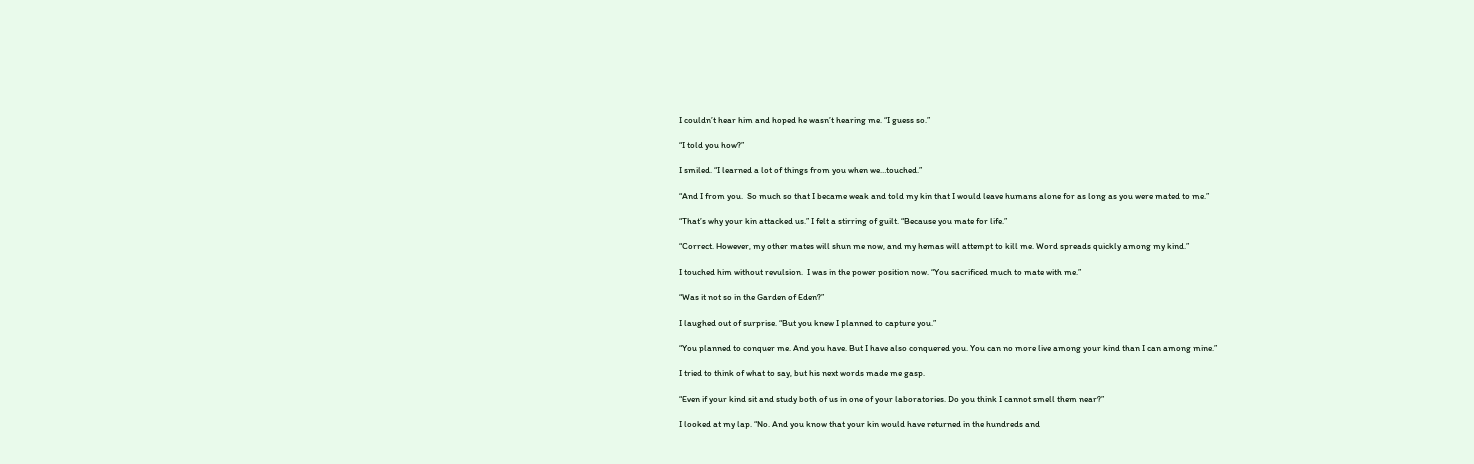I couldn’t hear him and hoped he wasn’t hearing me. “I guess so.”

“I told you how?”

I smiled. “I learned a lot of things from you when we…touched.”

“And I from you.  So much so that I became weak and told my kin that I would leave humans alone for as long as you were mated to me.”

“That’s why your kin attacked us.” I felt a stirring of guilt. “Because you mate for life.”

“Correct. However, my other mates will shun me now, and my hemas will attempt to kill me. Word spreads quickly among my kind.”

I touched him without revulsion.  I was in the power position now. “You sacrificed much to mate with me.”

“Was it not so in the Garden of Eden?”

I laughed out of surprise. “But you knew I planned to capture you.”

“You planned to conquer me. And you have. But I have also conquered you. You can no more live among your kind than I can among mine.”

I tried to think of what to say, but his next words made me gasp.

“Even if your kind sit and study both of us in one of your laboratories. Do you think I cannot smell them near?”

I looked at my lap. “No. And you know that your kin would have returned in the hundreds and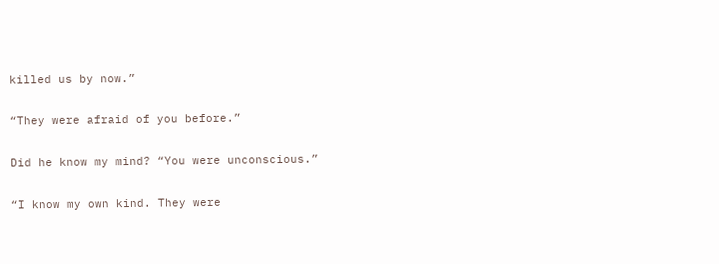killed us by now.”

“They were afraid of you before.”

Did he know my mind? “You were unconscious.”

“I know my own kind. They were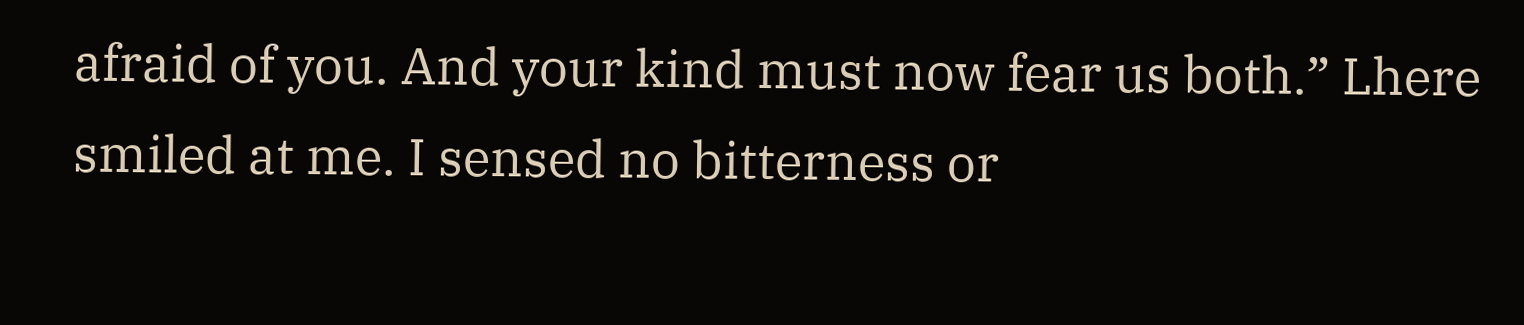afraid of you. And your kind must now fear us both.” Lhere smiled at me. I sensed no bitterness or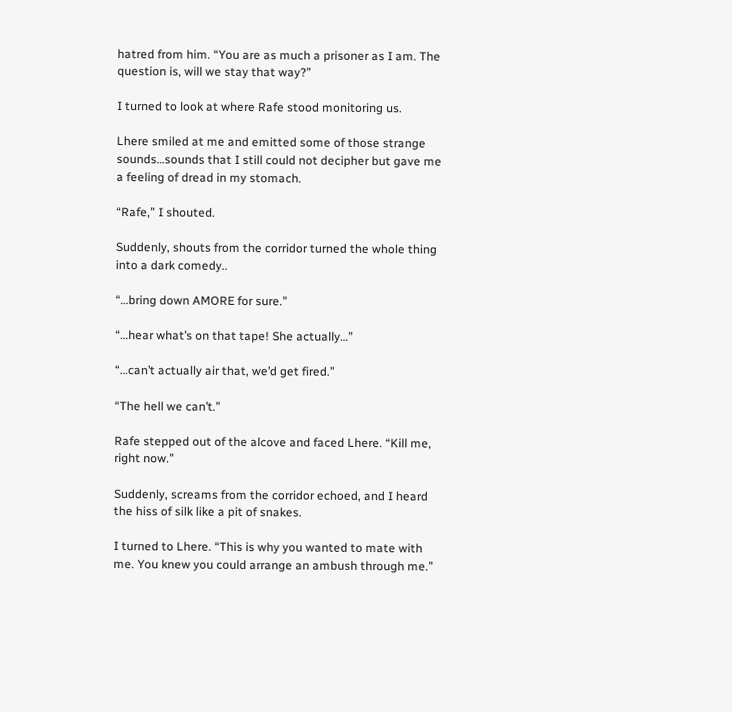hatred from him. “You are as much a prisoner as I am. The question is, will we stay that way?”

I turned to look at where Rafe stood monitoring us.

Lhere smiled at me and emitted some of those strange sounds…sounds that I still could not decipher but gave me a feeling of dread in my stomach.

“Rafe,” I shouted.

Suddenly, shouts from the corridor turned the whole thing into a dark comedy..

“…bring down AMORE for sure.”

“…hear what’s on that tape! She actually…”

“…can’t actually air that, we’d get fired.”

“The hell we can’t.”

Rafe stepped out of the alcove and faced Lhere. “Kill me, right now.”

Suddenly, screams from the corridor echoed, and I heard the hiss of silk like a pit of snakes.

I turned to Lhere. “This is why you wanted to mate with me. You knew you could arrange an ambush through me.”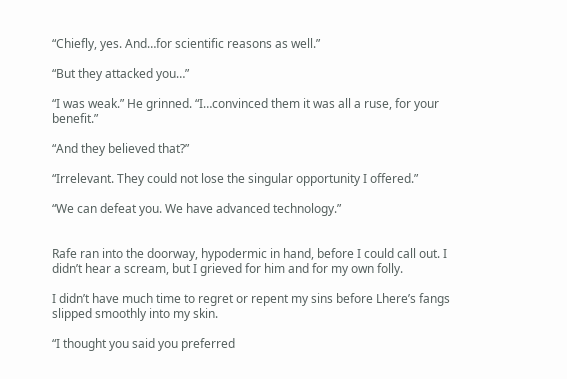“Chiefly, yes. And…for scientific reasons as well.”

“But they attacked you…”

“I was weak.” He grinned. “I…convinced them it was all a ruse, for your benefit.”

“And they believed that?”

“Irrelevant. They could not lose the singular opportunity I offered.”

“We can defeat you. We have advanced technology.”


Rafe ran into the doorway, hypodermic in hand, before I could call out. I didn’t hear a scream, but I grieved for him and for my own folly.

I didn’t have much time to regret or repent my sins before Lhere’s fangs slipped smoothly into my skin.

“I thought you said you preferred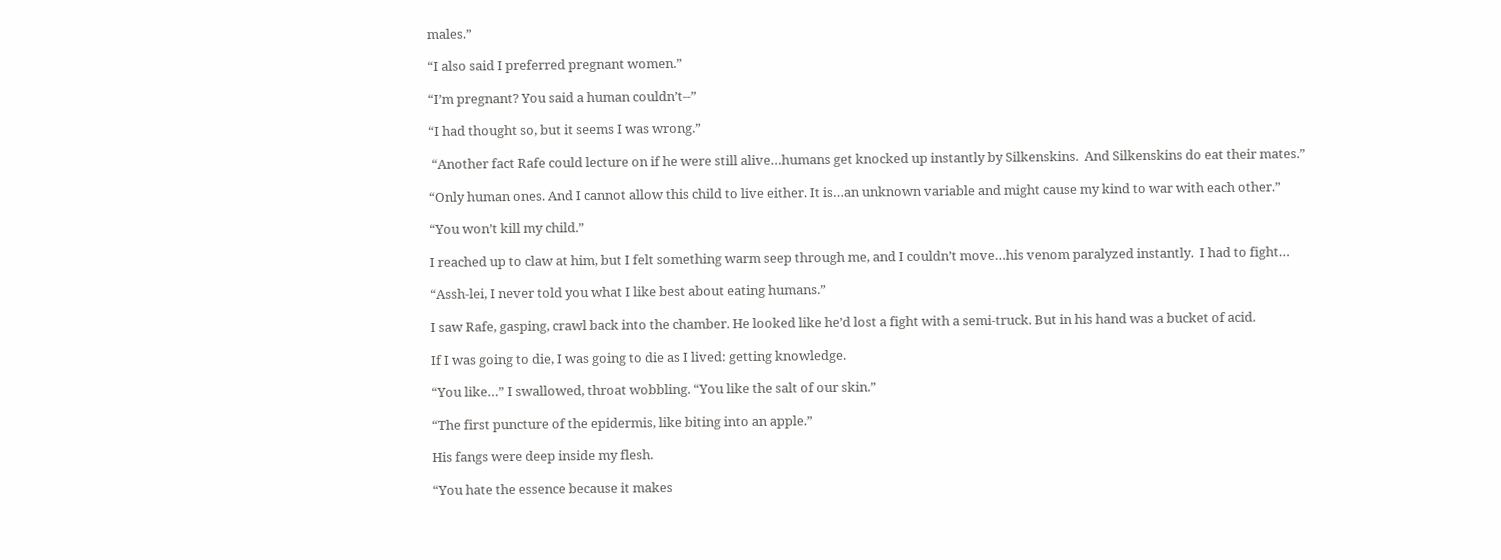males.”

“I also said I preferred pregnant women.”

“I’m pregnant? You said a human couldn’t--”

“I had thought so, but it seems I was wrong.”

 “Another fact Rafe could lecture on if he were still alive…humans get knocked up instantly by Silkenskins.  And Silkenskins do eat their mates.”

“Only human ones. And I cannot allow this child to live either. It is…an unknown variable and might cause my kind to war with each other.”

“You won’t kill my child.”

I reached up to claw at him, but I felt something warm seep through me, and I couldn’t move…his venom paralyzed instantly.  I had to fight…

“Assh-lei, I never told you what I like best about eating humans.”

I saw Rafe, gasping, crawl back into the chamber. He looked like he’d lost a fight with a semi-truck. But in his hand was a bucket of acid.

If I was going to die, I was going to die as I lived: getting knowledge.

“You like…” I swallowed, throat wobbling. “You like the salt of our skin.”

“The first puncture of the epidermis, like biting into an apple.”

His fangs were deep inside my flesh.

“You hate the essence because it makes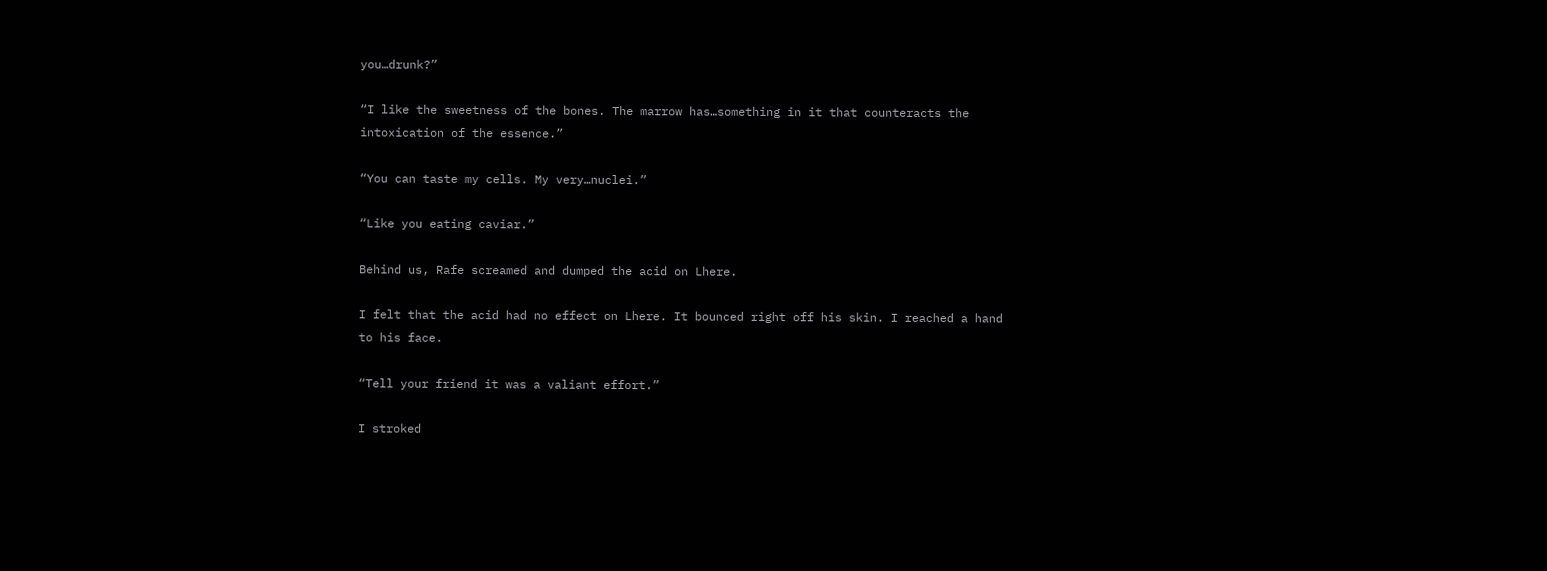you…drunk?”

“I like the sweetness of the bones. The marrow has…something in it that counteracts the intoxication of the essence.”

“You can taste my cells. My very…nuclei.”

“Like you eating caviar.”

Behind us, Rafe screamed and dumped the acid on Lhere.

I felt that the acid had no effect on Lhere. It bounced right off his skin. I reached a hand to his face.

“Tell your friend it was a valiant effort.”

I stroked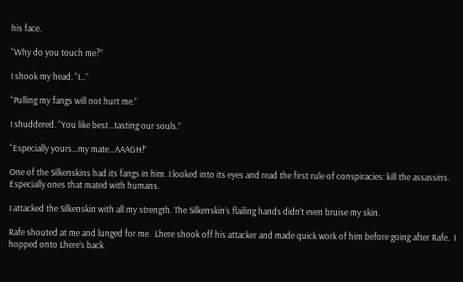his face.

“Why do you touch me?”

I shook my head. “I…”

“Pulling my fangs will not hurt me.”

I shuddered. “You like best…tasting our souls.”

“Especially yours…my mate…AAAGH!”

One of the Silkenskins had its fangs in him. I looked into its eyes and read the first rule of conspiracies: kill the assassins. Especially ones that mated with humans.

I attacked the Silkenskin with all my strength. The Silkenskin’s flailing hands didn’t even bruise my skin.

Rafe shouted at me and lunged for me.  Lhere shook off his attacker and made quick work of him before going after Rafe.  I hopped onto Lhere’s back.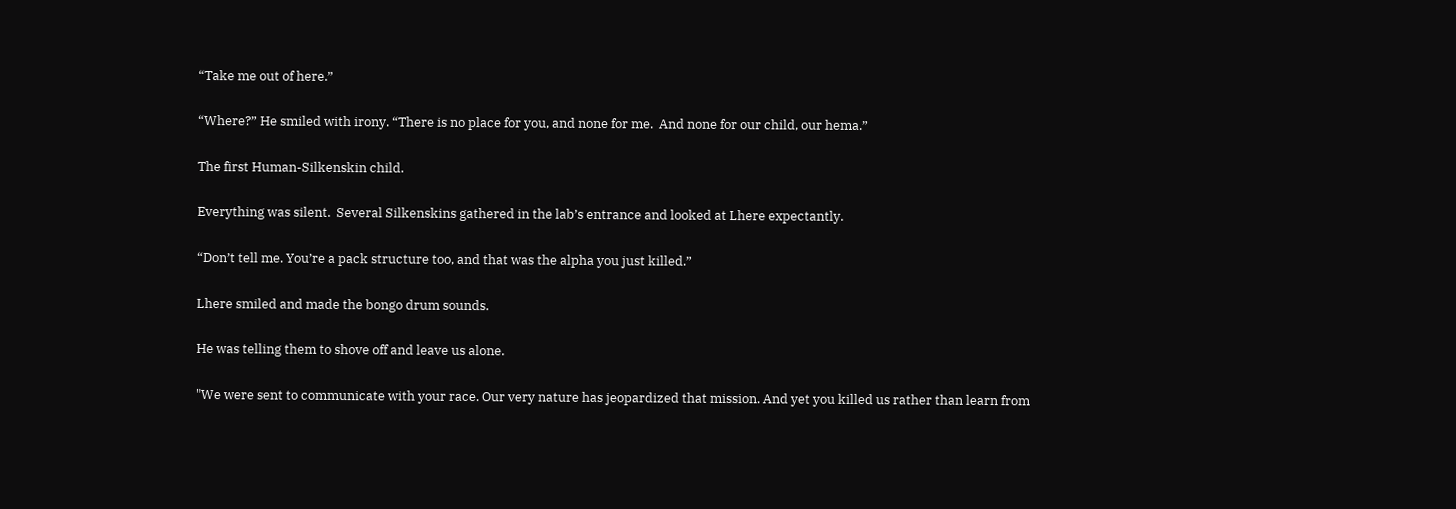“Take me out of here.”

“Where?” He smiled with irony. “There is no place for you, and none for me.  And none for our child, our hema.”

The first Human-Silkenskin child.

Everything was silent.  Several Silkenskins gathered in the lab’s entrance and looked at Lhere expectantly.

“Don’t tell me. You’re a pack structure too, and that was the alpha you just killed.”

Lhere smiled and made the bongo drum sounds.

He was telling them to shove off and leave us alone.

"We were sent to communicate with your race. Our very nature has jeopardized that mission. And yet you killed us rather than learn from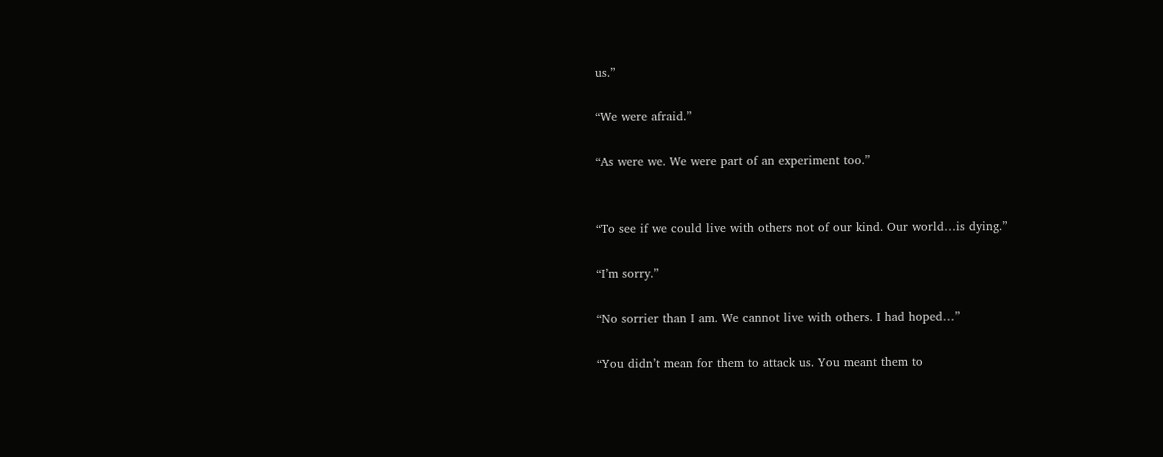us.”

“We were afraid.”

“As were we. We were part of an experiment too.”


“To see if we could live with others not of our kind. Our world…is dying.”

“I’m sorry.”

“No sorrier than I am. We cannot live with others. I had hoped…”

“You didn’t mean for them to attack us. You meant them to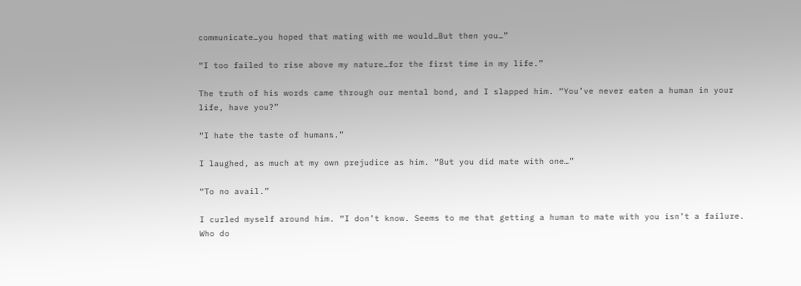communicate…you hoped that mating with me would…But then you…”

“I too failed to rise above my nature…for the first time in my life.”

The truth of his words came through our mental bond, and I slapped him. “You’ve never eaten a human in your life, have you?”

“I hate the taste of humans.”

I laughed, as much at my own prejudice as him. “But you did mate with one…”

“To no avail.”

I curled myself around him. “I don’t know. Seems to me that getting a human to mate with you isn’t a failure. Who do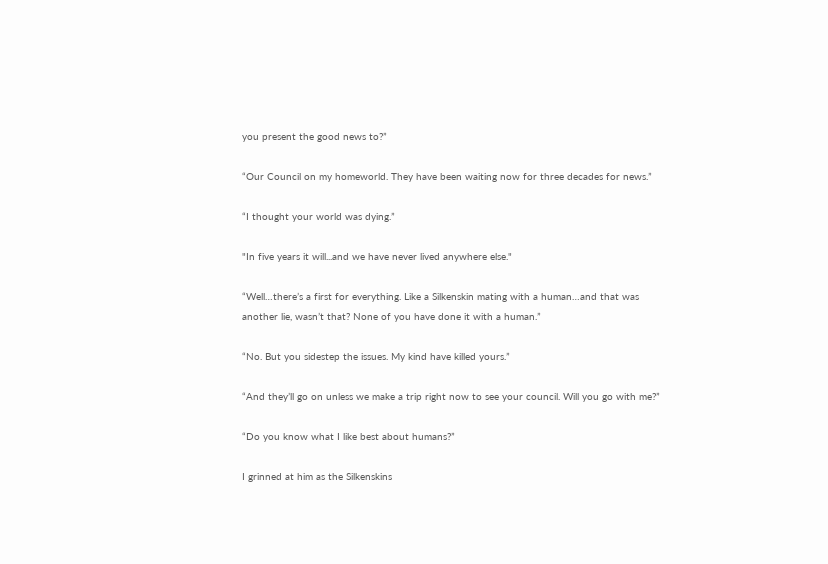you present the good news to?”

“Our Council on my homeworld. They have been waiting now for three decades for news.”

“I thought your world was dying.”

"In five years it will...and we have never lived anywhere else."

“Well…there’s a first for everything. Like a Silkenskin mating with a human…and that was another lie, wasn’t that? None of you have done it with a human.”

“No. But you sidestep the issues. My kind have killed yours.”

“And they’ll go on unless we make a trip right now to see your council. Will you go with me?”

“Do you know what I like best about humans?”

I grinned at him as the Silkenskins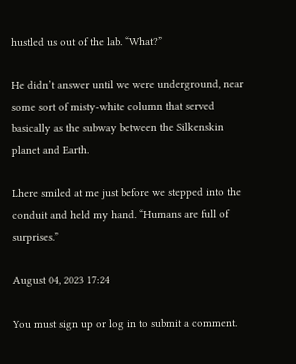hustled us out of the lab. “What?”

He didn’t answer until we were underground, near some sort of misty-white column that served basically as the subway between the Silkenskin planet and Earth.

Lhere smiled at me just before we stepped into the conduit and held my hand. “Humans are full of surprises.”

August 04, 2023 17:24

You must sign up or log in to submit a comment.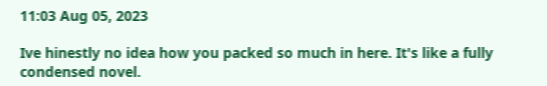11:03 Aug 05, 2023

Ive hinestly no idea how you packed so much in here. It's like a fully condensed novel.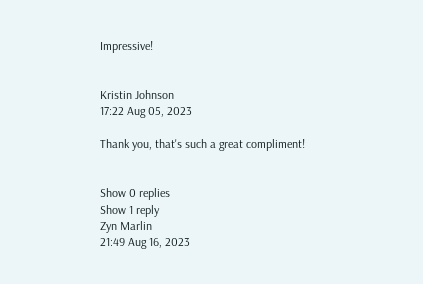Impressive!


Kristin Johnson
17:22 Aug 05, 2023

Thank you, that's such a great compliment!


Show 0 replies
Show 1 reply
Zyn Marlin
21:49 Aug 16, 2023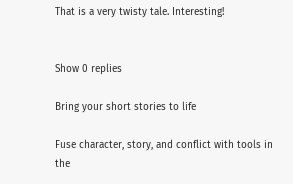That is a very twisty tale. Interesting!


Show 0 replies

Bring your short stories to life

Fuse character, story, and conflict with tools in the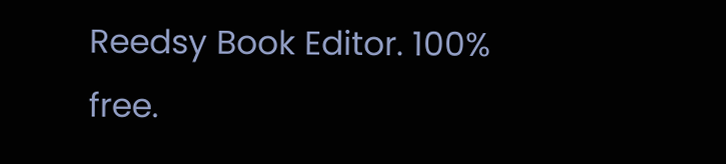Reedsy Book Editor. 100% free.